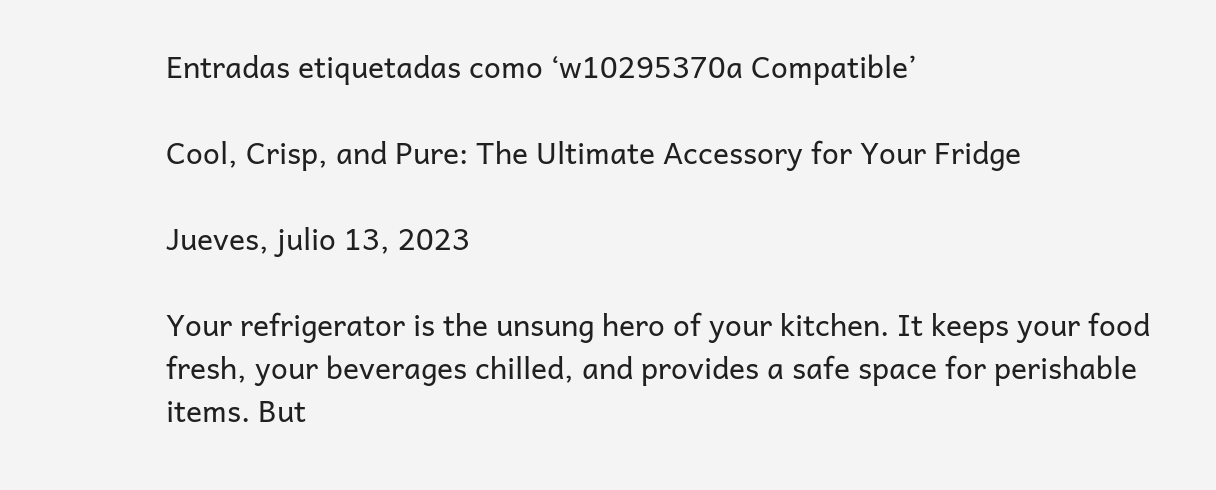Entradas etiquetadas como ‘w10295370a Compatible’

Cool, Crisp, and Pure: The Ultimate Accessory for Your Fridge

Jueves, julio 13, 2023

Your refrigerator is the unsung hero of your kitchen. It keeps your food fresh, your beverages chilled, and provides a safe space for perishable items. But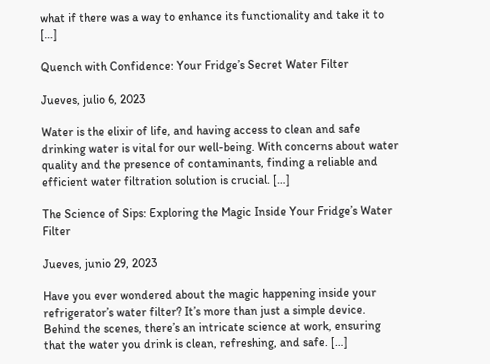what if there was a way to enhance its functionality and take it to […]

Quench with Confidence: Your Fridge’s Secret Water Filter

Jueves, julio 6, 2023

Water is the elixir of life, and having access to clean and safe drinking water is vital for our well-being. With concerns about water quality and the presence of contaminants, finding a reliable and efficient water filtration solution is crucial. […]

The Science of Sips: Exploring the Magic Inside Your Fridge’s Water Filter

Jueves, junio 29, 2023

Have you ever wondered about the magic happening inside your refrigerator’s water filter? It’s more than just a simple device. Behind the scenes, there’s an intricate science at work, ensuring that the water you drink is clean, refreshing, and safe. […]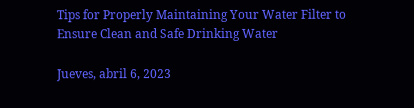Tips for Properly Maintaining Your Water Filter to Ensure Clean and Safe Drinking Water

Jueves, abril 6, 2023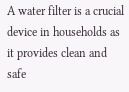A water filter is a crucial device in households as it provides clean and safe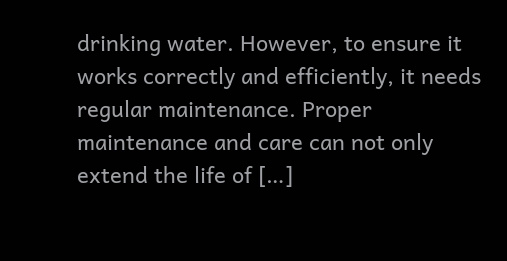drinking water. However, to ensure it works correctly and efficiently, it needs regular maintenance. Proper maintenance and care can not only extend the life of […]